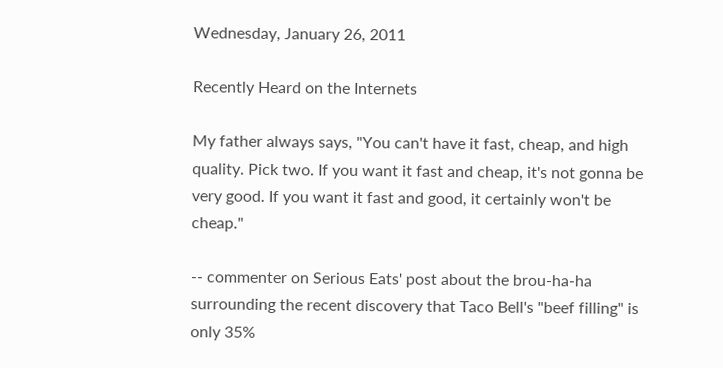Wednesday, January 26, 2011

Recently Heard on the Internets

My father always says, "You can't have it fast, cheap, and high quality. Pick two. If you want it fast and cheap, it's not gonna be very good. If you want it fast and good, it certainly won't be cheap."

-- commenter on Serious Eats' post about the brou-ha-ha surrounding the recent discovery that Taco Bell's "beef filling" is only 35%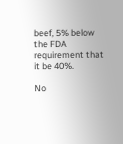beef, 5% below the FDA requirement that it be 40%.

No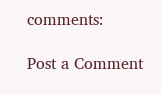comments:

Post a Comment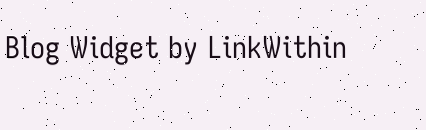Blog Widget by LinkWithin